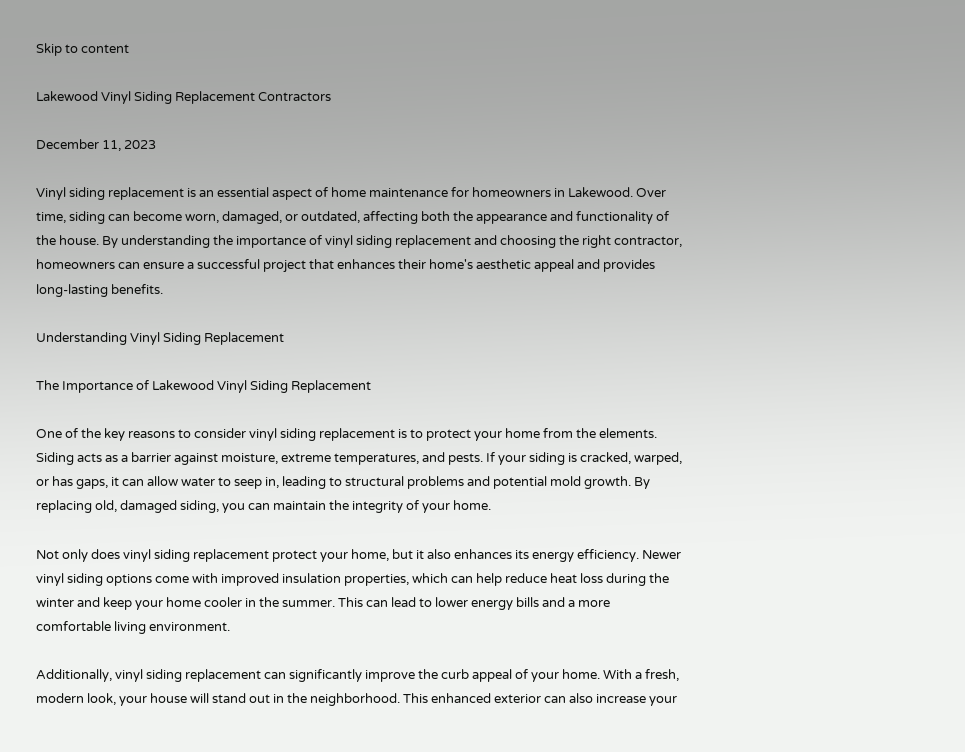Skip to content

Lakewood Vinyl Siding Replacement Contractors

December 11, 2023

Vinyl siding replacement is an essential aspect of home maintenance for homeowners in Lakewood. Over time, siding can become worn, damaged, or outdated, affecting both the appearance and functionality of the house. By understanding the importance of vinyl siding replacement and choosing the right contractor, homeowners can ensure a successful project that enhances their home's aesthetic appeal and provides long-lasting benefits.

Understanding Vinyl Siding Replacement

The Importance of Lakewood Vinyl Siding Replacement

One of the key reasons to consider vinyl siding replacement is to protect your home from the elements. Siding acts as a barrier against moisture, extreme temperatures, and pests. If your siding is cracked, warped, or has gaps, it can allow water to seep in, leading to structural problems and potential mold growth. By replacing old, damaged siding, you can maintain the integrity of your home.

Not only does vinyl siding replacement protect your home, but it also enhances its energy efficiency. Newer vinyl siding options come with improved insulation properties, which can help reduce heat loss during the winter and keep your home cooler in the summer. This can lead to lower energy bills and a more comfortable living environment.

Additionally, vinyl siding replacement can significantly improve the curb appeal of your home. With a fresh, modern look, your house will stand out in the neighborhood. This enhanced exterior can also increase your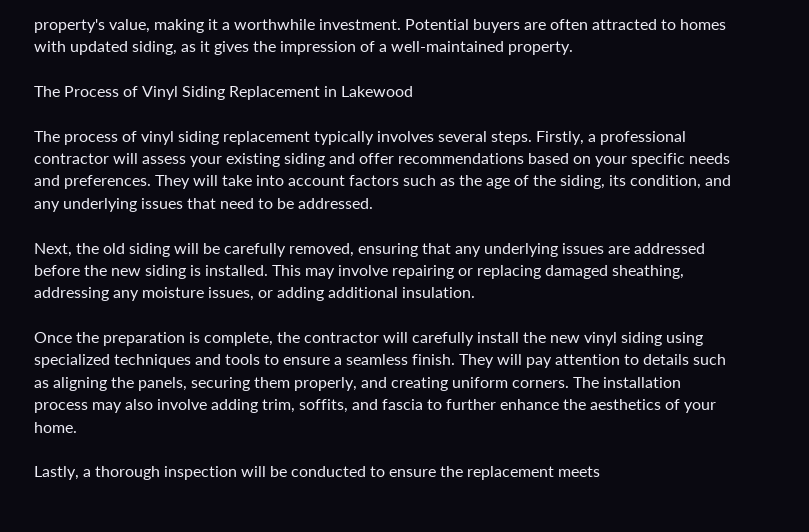property's value, making it a worthwhile investment. Potential buyers are often attracted to homes with updated siding, as it gives the impression of a well-maintained property.

The Process of Vinyl Siding Replacement in Lakewood

The process of vinyl siding replacement typically involves several steps. Firstly, a professional contractor will assess your existing siding and offer recommendations based on your specific needs and preferences. They will take into account factors such as the age of the siding, its condition, and any underlying issues that need to be addressed.

Next, the old siding will be carefully removed, ensuring that any underlying issues are addressed before the new siding is installed. This may involve repairing or replacing damaged sheathing, addressing any moisture issues, or adding additional insulation.

Once the preparation is complete, the contractor will carefully install the new vinyl siding using specialized techniques and tools to ensure a seamless finish. They will pay attention to details such as aligning the panels, securing them properly, and creating uniform corners. The installation process may also involve adding trim, soffits, and fascia to further enhance the aesthetics of your home.

Lastly, a thorough inspection will be conducted to ensure the replacement meets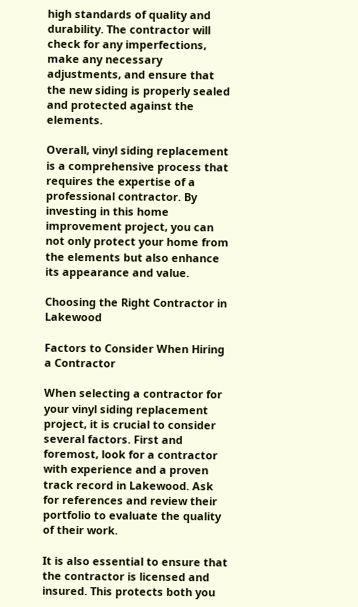high standards of quality and durability. The contractor will check for any imperfections, make any necessary adjustments, and ensure that the new siding is properly sealed and protected against the elements.

Overall, vinyl siding replacement is a comprehensive process that requires the expertise of a professional contractor. By investing in this home improvement project, you can not only protect your home from the elements but also enhance its appearance and value.

Choosing the Right Contractor in Lakewood

Factors to Consider When Hiring a Contractor

When selecting a contractor for your vinyl siding replacement project, it is crucial to consider several factors. First and foremost, look for a contractor with experience and a proven track record in Lakewood. Ask for references and review their portfolio to evaluate the quality of their work.

It is also essential to ensure that the contractor is licensed and insured. This protects both you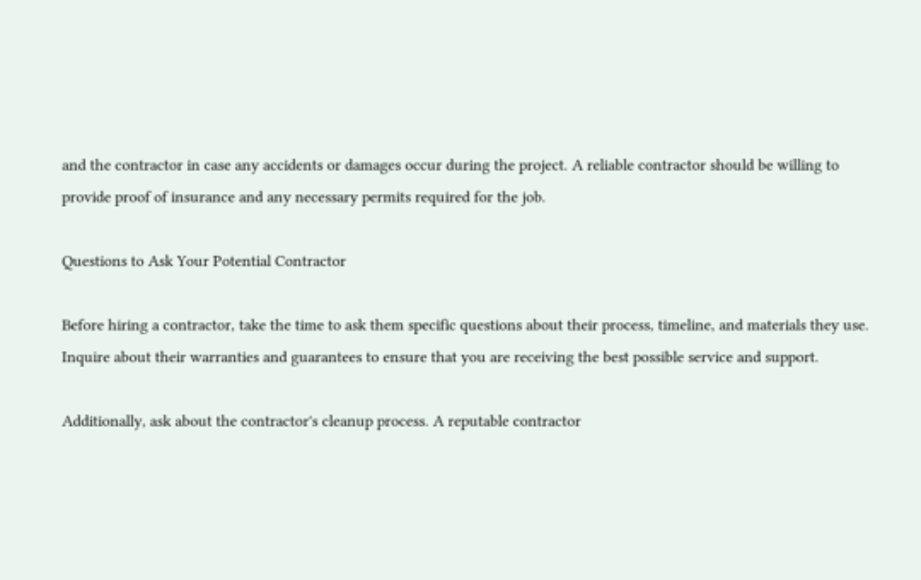and the contractor in case any accidents or damages occur during the project. A reliable contractor should be willing to provide proof of insurance and any necessary permits required for the job.

Questions to Ask Your Potential Contractor

Before hiring a contractor, take the time to ask them specific questions about their process, timeline, and materials they use. Inquire about their warranties and guarantees to ensure that you are receiving the best possible service and support.

Additionally, ask about the contractor's cleanup process. A reputable contractor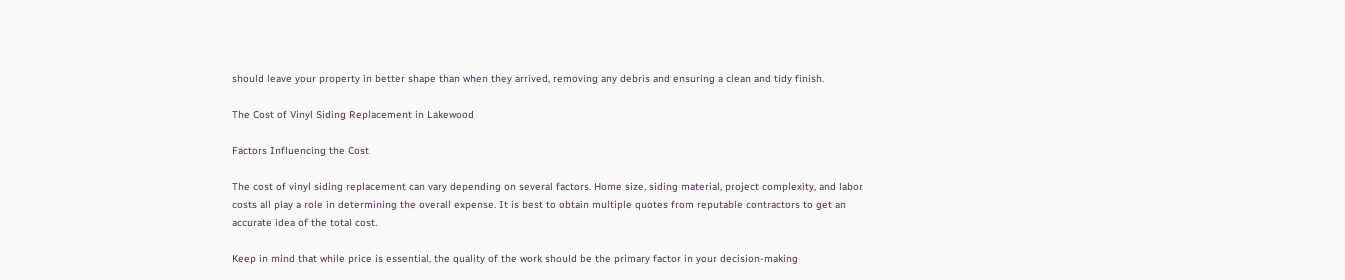should leave your property in better shape than when they arrived, removing any debris and ensuring a clean and tidy finish.

The Cost of Vinyl Siding Replacement in Lakewood

Factors Influencing the Cost

The cost of vinyl siding replacement can vary depending on several factors. Home size, siding material, project complexity, and labor costs all play a role in determining the overall expense. It is best to obtain multiple quotes from reputable contractors to get an accurate idea of the total cost.

Keep in mind that while price is essential, the quality of the work should be the primary factor in your decision-making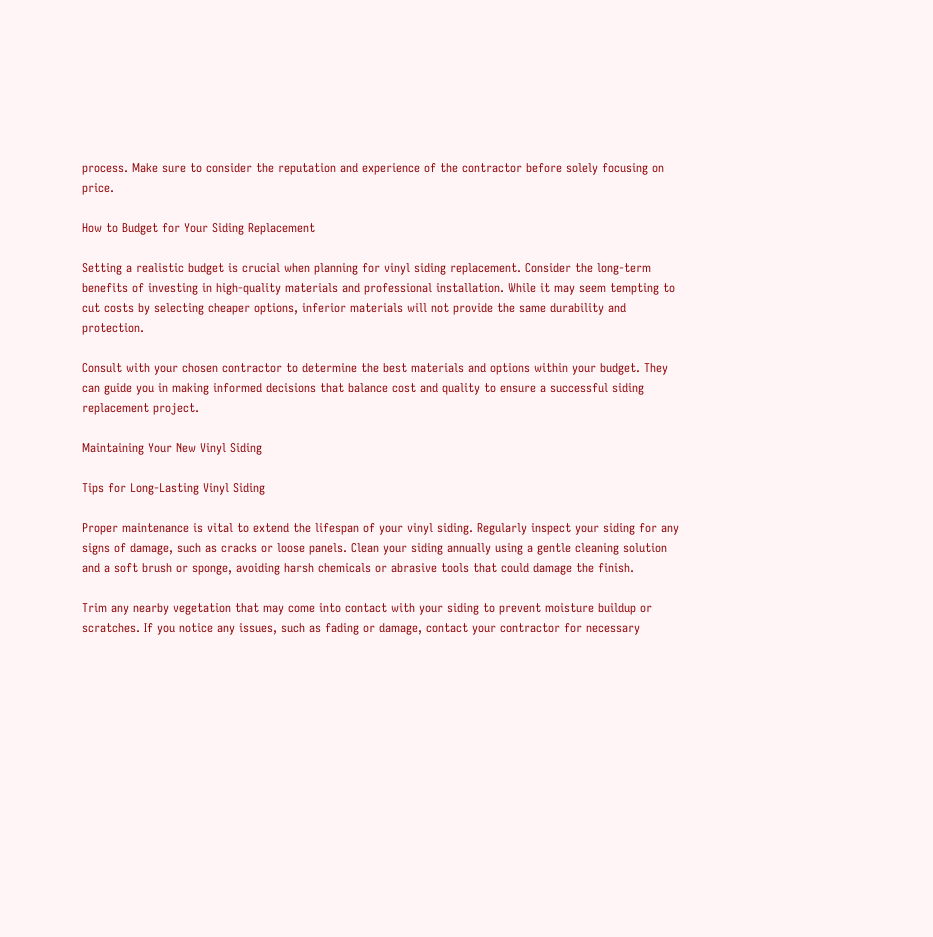process. Make sure to consider the reputation and experience of the contractor before solely focusing on price.

How to Budget for Your Siding Replacement

Setting a realistic budget is crucial when planning for vinyl siding replacement. Consider the long-term benefits of investing in high-quality materials and professional installation. While it may seem tempting to cut costs by selecting cheaper options, inferior materials will not provide the same durability and protection.

Consult with your chosen contractor to determine the best materials and options within your budget. They can guide you in making informed decisions that balance cost and quality to ensure a successful siding replacement project.

Maintaining Your New Vinyl Siding

Tips for Long-Lasting Vinyl Siding

Proper maintenance is vital to extend the lifespan of your vinyl siding. Regularly inspect your siding for any signs of damage, such as cracks or loose panels. Clean your siding annually using a gentle cleaning solution and a soft brush or sponge, avoiding harsh chemicals or abrasive tools that could damage the finish.

Trim any nearby vegetation that may come into contact with your siding to prevent moisture buildup or scratches. If you notice any issues, such as fading or damage, contact your contractor for necessary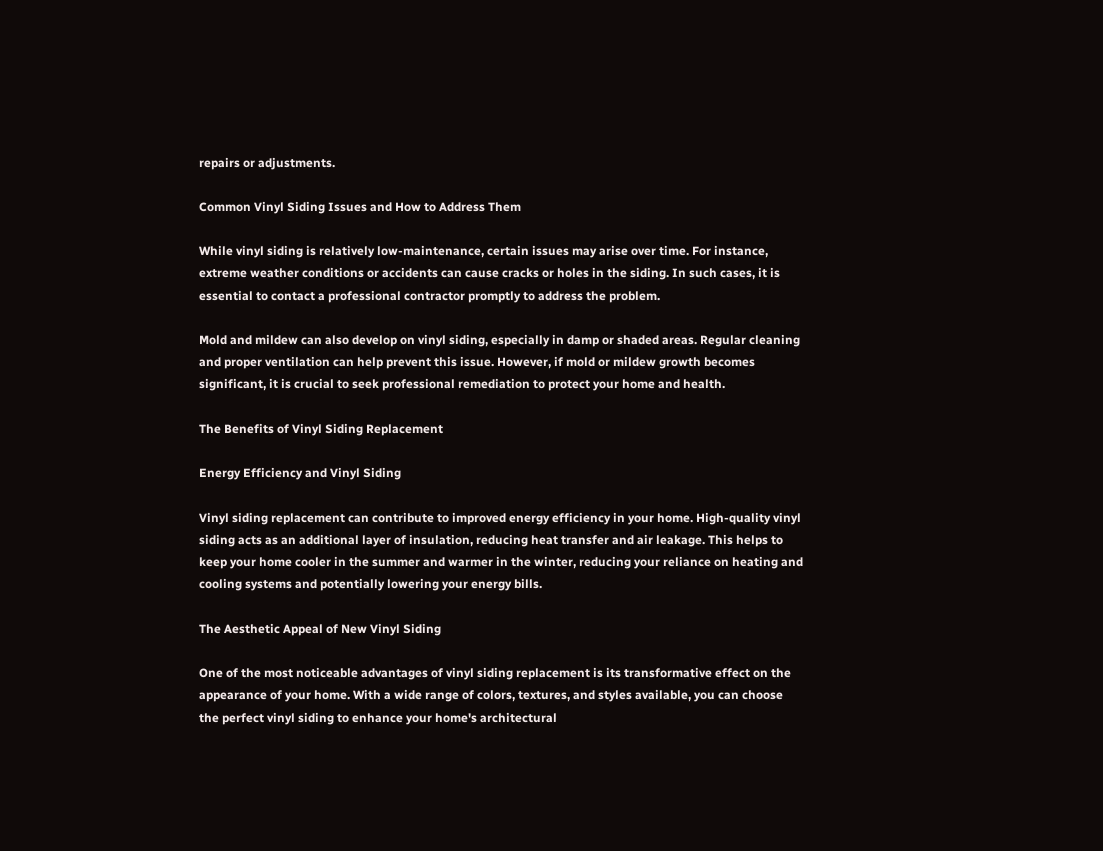repairs or adjustments.

Common Vinyl Siding Issues and How to Address Them

While vinyl siding is relatively low-maintenance, certain issues may arise over time. For instance, extreme weather conditions or accidents can cause cracks or holes in the siding. In such cases, it is essential to contact a professional contractor promptly to address the problem.

Mold and mildew can also develop on vinyl siding, especially in damp or shaded areas. Regular cleaning and proper ventilation can help prevent this issue. However, if mold or mildew growth becomes significant, it is crucial to seek professional remediation to protect your home and health.

The Benefits of Vinyl Siding Replacement

Energy Efficiency and Vinyl Siding

Vinyl siding replacement can contribute to improved energy efficiency in your home. High-quality vinyl siding acts as an additional layer of insulation, reducing heat transfer and air leakage. This helps to keep your home cooler in the summer and warmer in the winter, reducing your reliance on heating and cooling systems and potentially lowering your energy bills.

The Aesthetic Appeal of New Vinyl Siding

One of the most noticeable advantages of vinyl siding replacement is its transformative effect on the appearance of your home. With a wide range of colors, textures, and styles available, you can choose the perfect vinyl siding to enhance your home's architectural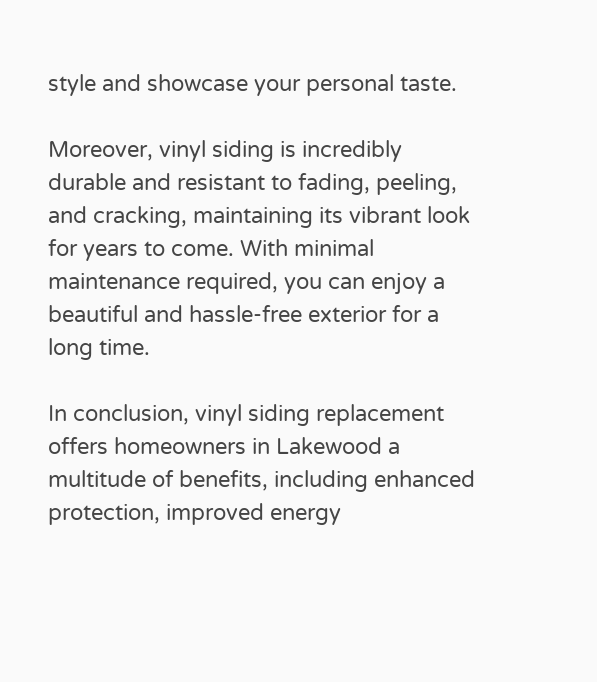style and showcase your personal taste.

Moreover, vinyl siding is incredibly durable and resistant to fading, peeling, and cracking, maintaining its vibrant look for years to come. With minimal maintenance required, you can enjoy a beautiful and hassle-free exterior for a long time.

In conclusion, vinyl siding replacement offers homeowners in Lakewood a multitude of benefits, including enhanced protection, improved energy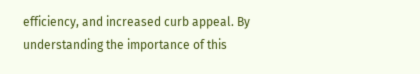efficiency, and increased curb appeal. By understanding the importance of this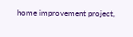home improvement project,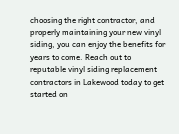choosing the right contractor, and properly maintaining your new vinyl siding, you can enjoy the benefits for years to come. Reach out to reputable vinyl siding replacement contractors in Lakewood today to get started on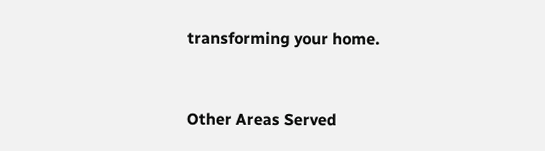transforming your home.


Other Areas Served